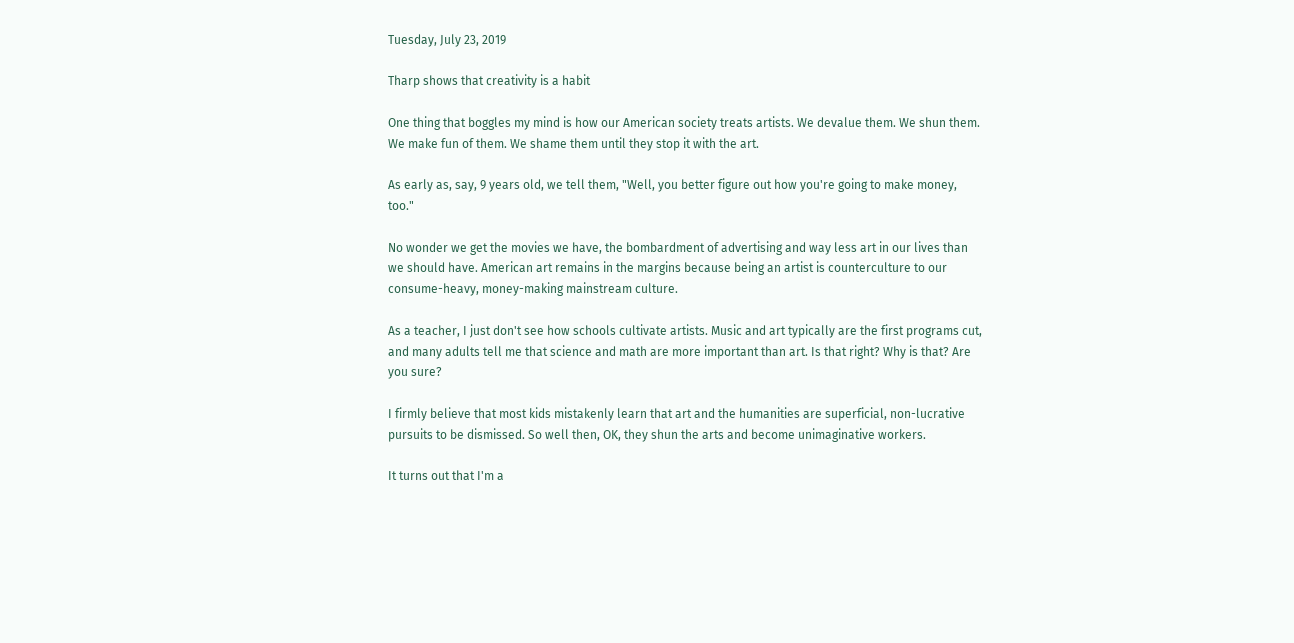Tuesday, July 23, 2019

Tharp shows that creativity is a habit

One thing that boggles my mind is how our American society treats artists. We devalue them. We shun them. We make fun of them. We shame them until they stop it with the art.

As early as, say, 9 years old, we tell them, "Well, you better figure out how you're going to make money, too."

No wonder we get the movies we have, the bombardment of advertising and way less art in our lives than we should have. American art remains in the margins because being an artist is counterculture to our consume-heavy, money-making mainstream culture.

As a teacher, I just don't see how schools cultivate artists. Music and art typically are the first programs cut, and many adults tell me that science and math are more important than art. Is that right? Why is that? Are you sure?

I firmly believe that most kids mistakenly learn that art and the humanities are superficial, non-lucrative pursuits to be dismissed. So well then, OK, they shun the arts and become unimaginative workers.

It turns out that I'm a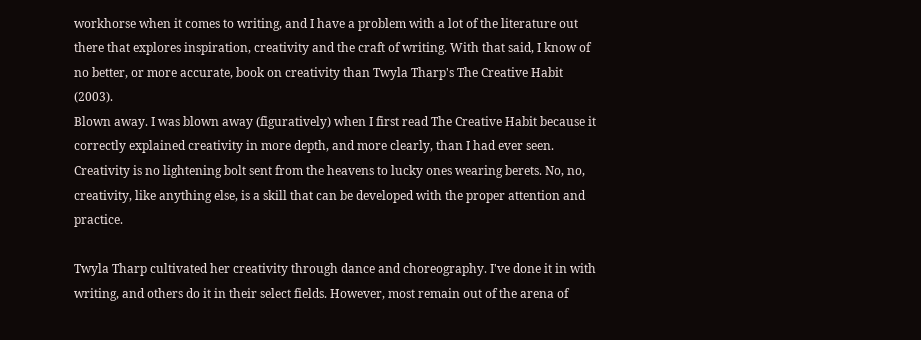workhorse when it comes to writing, and I have a problem with a lot of the literature out there that explores inspiration, creativity and the craft of writing. With that said, I know of no better, or more accurate, book on creativity than Twyla Tharp's The Creative Habit (2003).
Blown away. I was blown away (figuratively) when I first read The Creative Habit because it correctly explained creativity in more depth, and more clearly, than I had ever seen. Creativity is no lightening bolt sent from the heavens to lucky ones wearing berets. No, no, creativity, like anything else, is a skill that can be developed with the proper attention and practice.

Twyla Tharp cultivated her creativity through dance and choreography. I've done it in with writing, and others do it in their select fields. However, most remain out of the arena of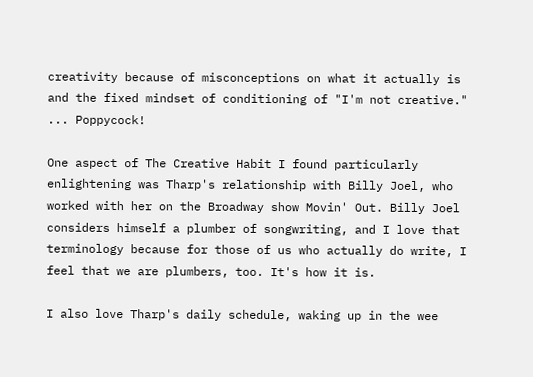creativity because of misconceptions on what it actually is and the fixed mindset of conditioning of "I'm not creative." ... Poppycock!

One aspect of The Creative Habit I found particularly enlightening was Tharp's relationship with Billy Joel, who worked with her on the Broadway show Movin' Out. Billy Joel considers himself a plumber of songwriting, and I love that terminology because for those of us who actually do write, I feel that we are plumbers, too. It's how it is.

I also love Tharp's daily schedule, waking up in the wee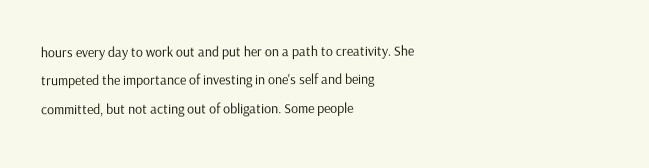hours every day to work out and put her on a path to creativity. She trumpeted the importance of investing in one's self and being committed, but not acting out of obligation. Some people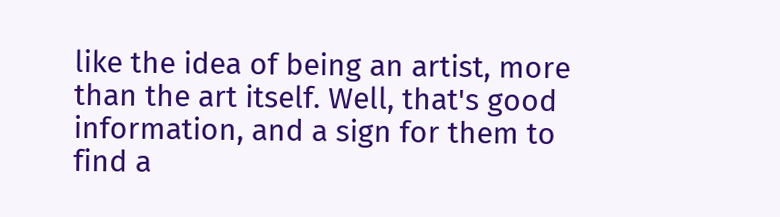like the idea of being an artist, more than the art itself. Well, that's good information, and a sign for them to find a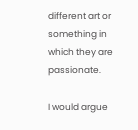different art or something in which they are passionate.

I would argue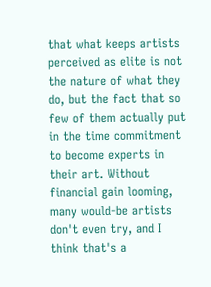that what keeps artists perceived as elite is not the nature of what they do, but the fact that so few of them actually put in the time commitment to become experts in their art. Without financial gain looming, many would-be artists don't even try, and I think that's a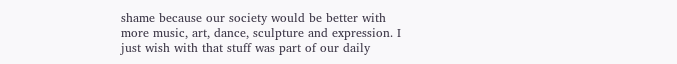shame because our society would be better with more music, art, dance, sculpture and expression. I just wish with that stuff was part of our daily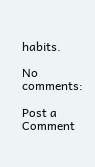habits.

No comments:

Post a Comment